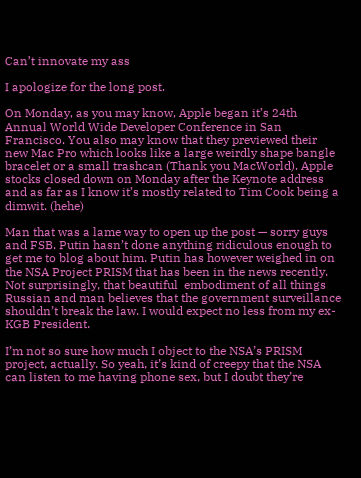Can’t innovate my ass

I apologize for the long post.

On Monday, as you may know, Apple began it’s 24th Annual World Wide Developer Conference in San Francisco. You also may know that they previewed their new Mac Pro which looks like a large weirdly shape bangle bracelet or a small trashcan (Thank you MacWorld). Apple stocks closed down on Monday after the Keynote address and as far as I know it’s mostly related to Tim Cook being a dimwit. (hehe)

Man that was a lame way to open up the post — sorry guys and FSB. Putin hasn’t done anything ridiculous enough to get me to blog about him. Putin has however weighed in on the NSA Project PRISM that has been in the news recently. Not surprisingly, that beautiful  embodiment of all things Russian and man believes that the government surveillance shouldn’t break the law. I would expect no less from my ex-KGB President.

I’m not so sure how much I object to the NSA’s PRISM project, actually. So yeah, it’s kind of creepy that the NSA can listen to me having phone sex, but I doubt they’re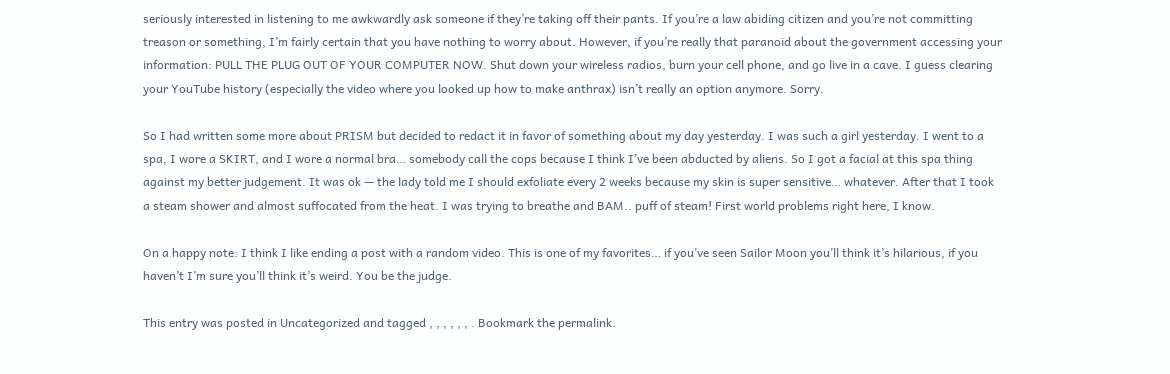seriously interested in listening to me awkwardly ask someone if they’re taking off their pants. If you’re a law abiding citizen and you’re not committing treason or something, I’m fairly certain that you have nothing to worry about. However, if you’re really that paranoid about the government accessing your information: PULL THE PLUG OUT OF YOUR COMPUTER NOW. Shut down your wireless radios, burn your cell phone, and go live in a cave. I guess clearing your YouTube history (especially the video where you looked up how to make anthrax) isn’t really an option anymore. Sorry.

So I had written some more about PRISM but decided to redact it in favor of something about my day yesterday. I was such a girl yesterday. I went to a spa, I wore a SKIRT, and I wore a normal bra… somebody call the cops because I think I’ve been abducted by aliens. So I got a facial at this spa thing against my better judgement. It was ok — the lady told me I should exfoliate every 2 weeks because my skin is super sensitive… whatever. After that I took a steam shower and almost suffocated from the heat. I was trying to breathe and BAM.. puff of steam! First world problems right here, I know.

On a happy note: I think I like ending a post with a random video. This is one of my favorites… if you’ve seen Sailor Moon you’ll think it’s hilarious, if you haven’t I’m sure you’ll think it’s weird. You be the judge.

This entry was posted in Uncategorized and tagged , , , , , , . Bookmark the permalink.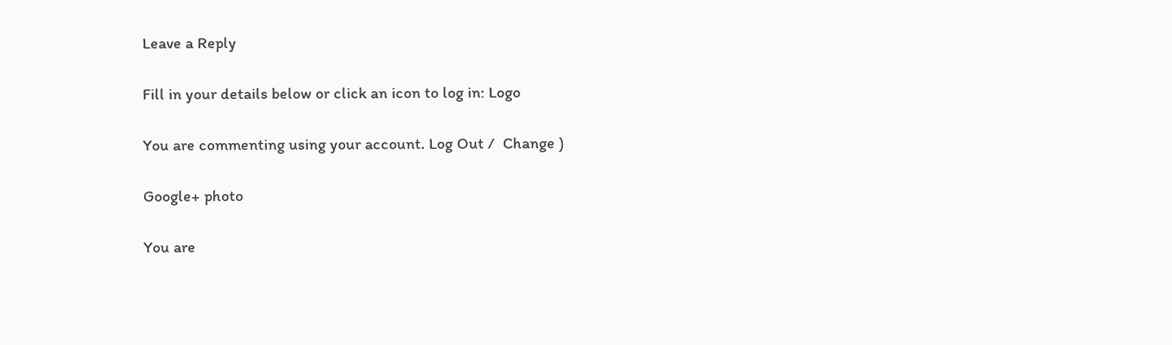Leave a Reply

Fill in your details below or click an icon to log in: Logo

You are commenting using your account. Log Out /  Change )

Google+ photo

You are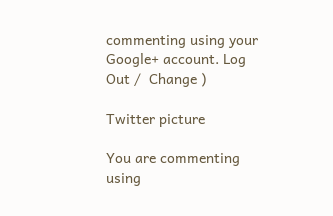commenting using your Google+ account. Log Out /  Change )

Twitter picture

You are commenting using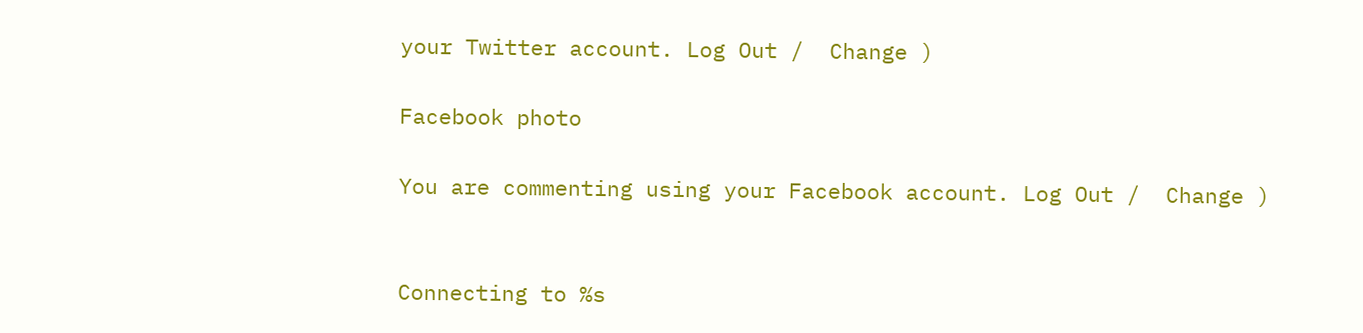your Twitter account. Log Out /  Change )

Facebook photo

You are commenting using your Facebook account. Log Out /  Change )


Connecting to %s